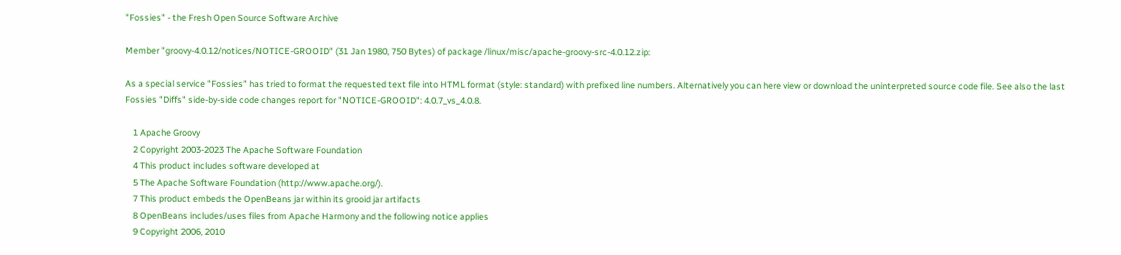"Fossies" - the Fresh Open Source Software Archive

Member "groovy-4.0.12/notices/NOTICE-GROOID" (31 Jan 1980, 750 Bytes) of package /linux/misc/apache-groovy-src-4.0.12.zip:

As a special service "Fossies" has tried to format the requested text file into HTML format (style: standard) with prefixed line numbers. Alternatively you can here view or download the uninterpreted source code file. See also the last Fossies "Diffs" side-by-side code changes report for "NOTICE-GROOID": 4.0.7_vs_4.0.8.

    1 Apache Groovy
    2 Copyright 2003-2023 The Apache Software Foundation
    4 This product includes software developed at
    5 The Apache Software Foundation (http://www.apache.org/).
    7 This product embeds the OpenBeans jar within its grooid jar artifacts
    8 OpenBeans includes/uses files from Apache Harmony and the following notice applies
    9 Copyright 2006, 2010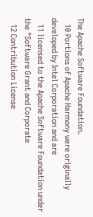The Apache Software Foundation.
   10 Portions of Apache Harmony were originally developed by Intel Corporation and are
   11 licensed to the Apache Software Foundation under the "Software Grant and Corporate
   12 Contribution License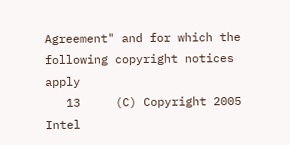Agreement" and for which the following copyright notices apply
   13     (C) Copyright 2005 Intel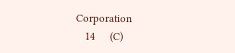Corporation
   14     (C)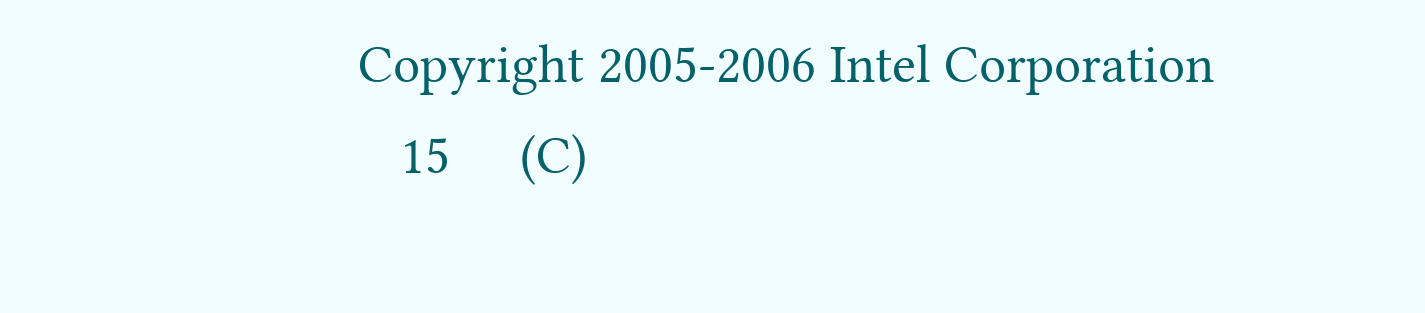Copyright 2005-2006 Intel Corporation
   15     (C)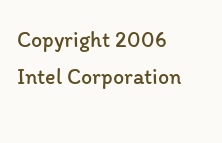Copyright 2006 Intel Corporation